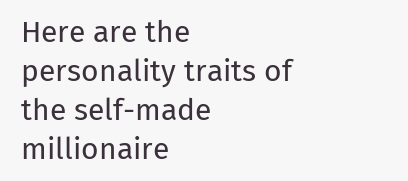Here are the personality traits of the self-made millionaire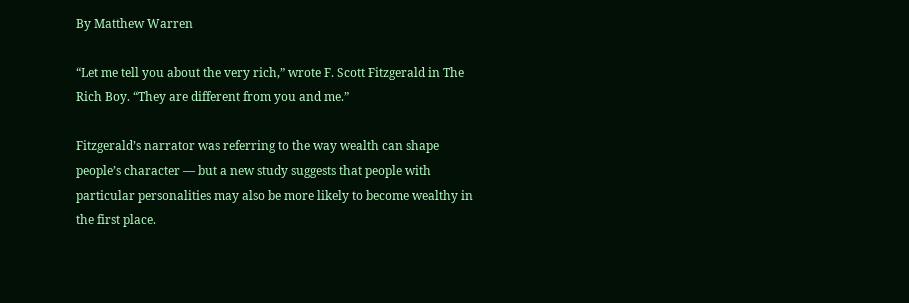By Matthew Warren

“Let me tell you about the very rich,” wrote F. Scott Fitzgerald in The Rich Boy. “They are different from you and me.”

Fitzgerald’s narrator was referring to the way wealth can shape people’s character — but a new study suggests that people with particular personalities may also be more likely to become wealthy in the first place.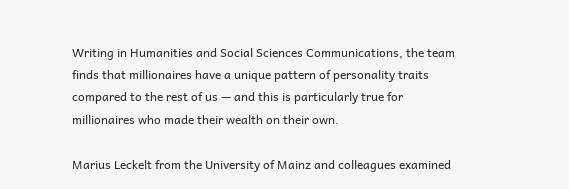Writing in Humanities and Social Sciences Communications, the team finds that millionaires have a unique pattern of personality traits compared to the rest of us — and this is particularly true for millionaires who made their wealth on their own.

Marius Leckelt from the University of Mainz and colleagues examined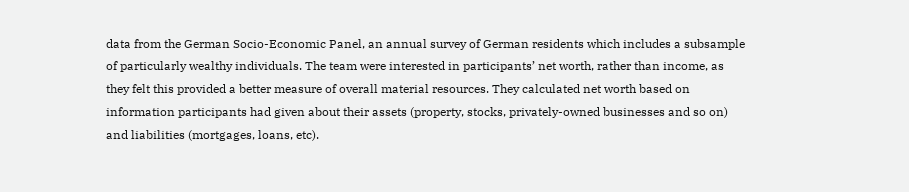data from the German Socio-Economic Panel, an annual survey of German residents which includes a subsample of particularly wealthy individuals. The team were interested in participants’ net worth, rather than income, as they felt this provided a better measure of overall material resources. They calculated net worth based on information participants had given about their assets (property, stocks, privately-owned businesses and so on) and liabilities (mortgages, loans, etc).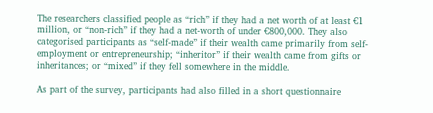The researchers classified people as “rich” if they had a net worth of at least €1 million, or “non-rich” if they had a net-worth of under €800,000. They also categorised participants as “self-made” if their wealth came primarily from self-employment or entrepreneurship; “inheritor” if their wealth came from gifts or inheritances; or “mixed” if they fell somewhere in the middle.

As part of the survey, participants had also filled in a short questionnaire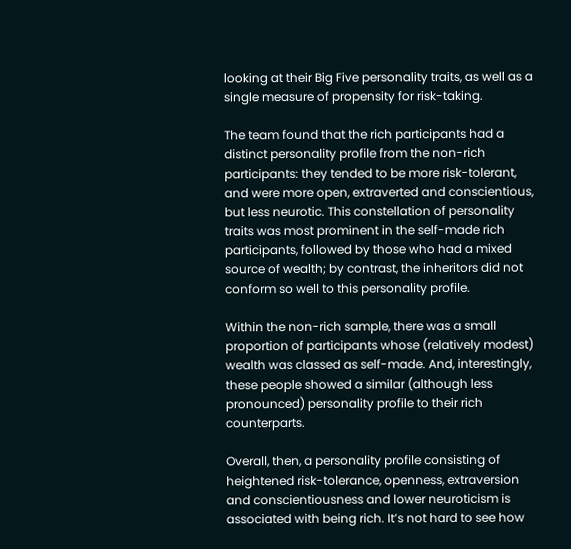looking at their Big Five personality traits, as well as a single measure of propensity for risk-taking.

The team found that the rich participants had a distinct personality profile from the non-rich participants: they tended to be more risk-tolerant, and were more open, extraverted and conscientious, but less neurotic. This constellation of personality traits was most prominent in the self-made rich participants, followed by those who had a mixed source of wealth; by contrast, the inheritors did not conform so well to this personality profile.

Within the non-rich sample, there was a small proportion of participants whose (relatively modest) wealth was classed as self-made. And, interestingly, these people showed a similar (although less pronounced) personality profile to their rich counterparts.

Overall, then, a personality profile consisting of heightened risk-tolerance, openness, extraversion and conscientiousness and lower neuroticism is associated with being rich. It’s not hard to see how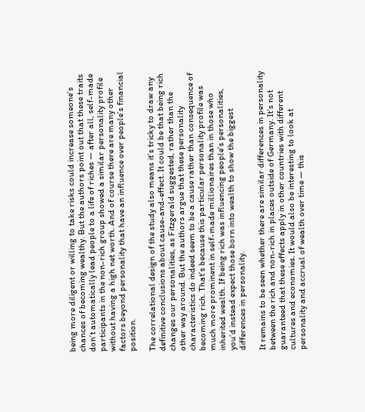being more diligent or willing to take risks could increase someone’s chances of becoming wealthy. But the authors point out that these traits don’t automatically lead people to a life of riches — after all, self-made participants in the non-rich group showed a similar personality profile without having a high net worth. And of course there are many other factors beyond personality that have an influence over people’s financial position.

The correlational design of the study also means it’s tricky to draw any definitive conclusions about cause-and-effect. It could be that being rich changes our personalities, as Fitzgerald suggested, rather than the other way around. But the authors argue that these personality characteristics do indeed seem to be a cause rather than consequence of becoming rich. That’s because this particular personality profile was much more prominent in self-made millionaires than in those who inherited wealth. If being rich was influencing people’s personalities, you’d instead expect those born into wealth to show the biggest differences in personality.

It remains to be seen whether there are similar differences in personality between the rich and non-rich in places outside of Germany. It’s not guaranteed that these effects apply in other countries with different cultures and economies. It would also be interesting to look at personality and accrual of wealth over time — this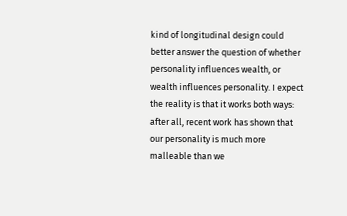kind of longitudinal design could better answer the question of whether personality influences wealth, or wealth influences personality. I expect the reality is that it works both ways: after all, recent work has shown that our personality is much more malleable than we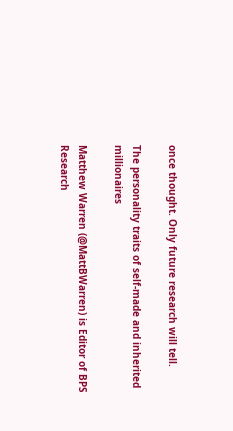once thought. Only future research will tell.

The personality traits of self-made and inherited millionaires

Matthew Warren (@MattBWarren) is Editor of BPS Research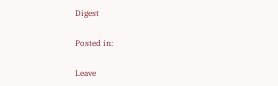Digest

Posted in:

Leave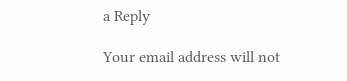a Reply

Your email address will not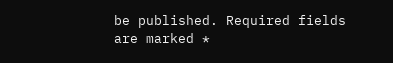be published. Required fields are marked *